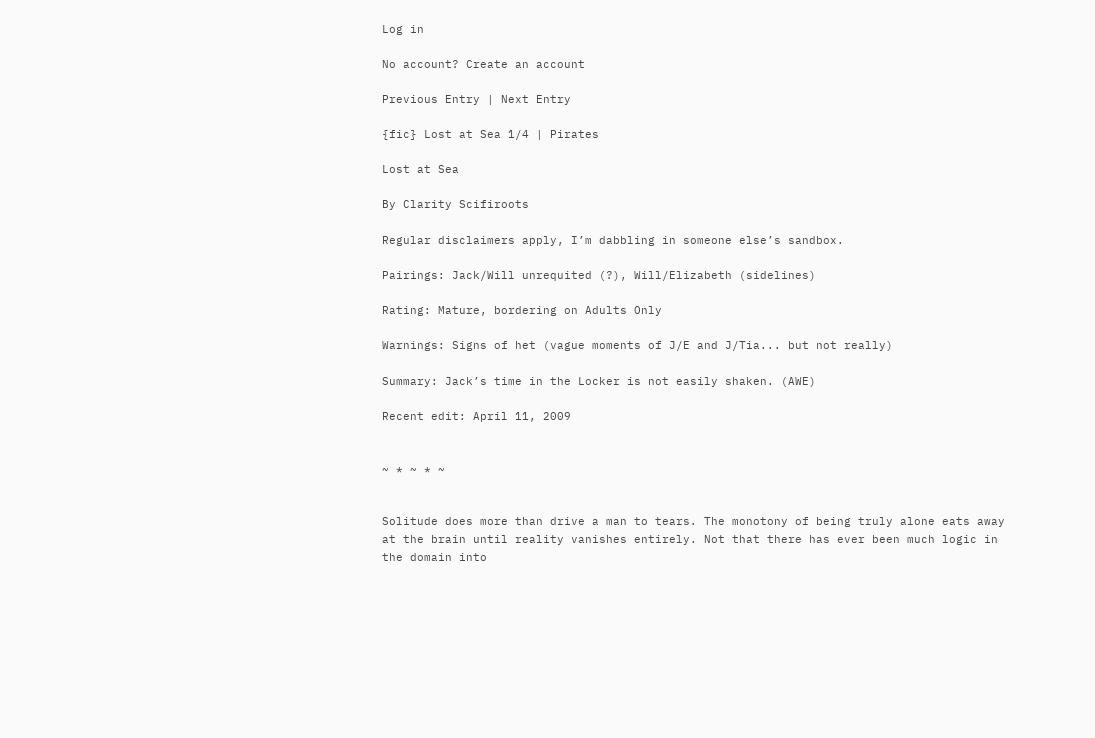Log in

No account? Create an account

Previous Entry | Next Entry

{fic} Lost at Sea 1/4 | Pirates

Lost at Sea

By Clarity Scifiroots

Regular disclaimers apply, I’m dabbling in someone else’s sandbox.

Pairings: Jack/Will unrequited (?), Will/Elizabeth (sidelines)

Rating: Mature, bordering on Adults Only

Warnings: Signs of het (vague moments of J/E and J/Tia... but not really)

Summary: Jack’s time in the Locker is not easily shaken. (AWE)

Recent edit: April 11, 2009


~ * ~ * ~


Solitude does more than drive a man to tears. The monotony of being truly alone eats away at the brain until reality vanishes entirely. Not that there has ever been much logic in the domain into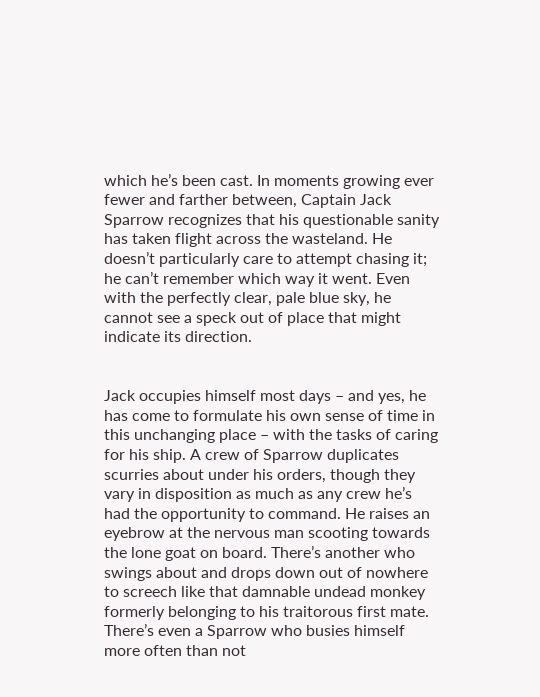which he’s been cast. In moments growing ever fewer and farther between, Captain Jack Sparrow recognizes that his questionable sanity has taken flight across the wasteland. He doesn’t particularly care to attempt chasing it; he can’t remember which way it went. Even with the perfectly clear, pale blue sky, he cannot see a speck out of place that might indicate its direction.


Jack occupies himself most days – and yes, he has come to formulate his own sense of time in this unchanging place – with the tasks of caring for his ship. A crew of Sparrow duplicates scurries about under his orders, though they vary in disposition as much as any crew he’s had the opportunity to command. He raises an eyebrow at the nervous man scooting towards the lone goat on board. There’s another who swings about and drops down out of nowhere to screech like that damnable undead monkey formerly belonging to his traitorous first mate. There’s even a Sparrow who busies himself more often than not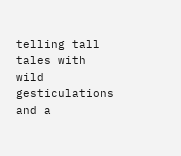telling tall tales with wild gesticulations and a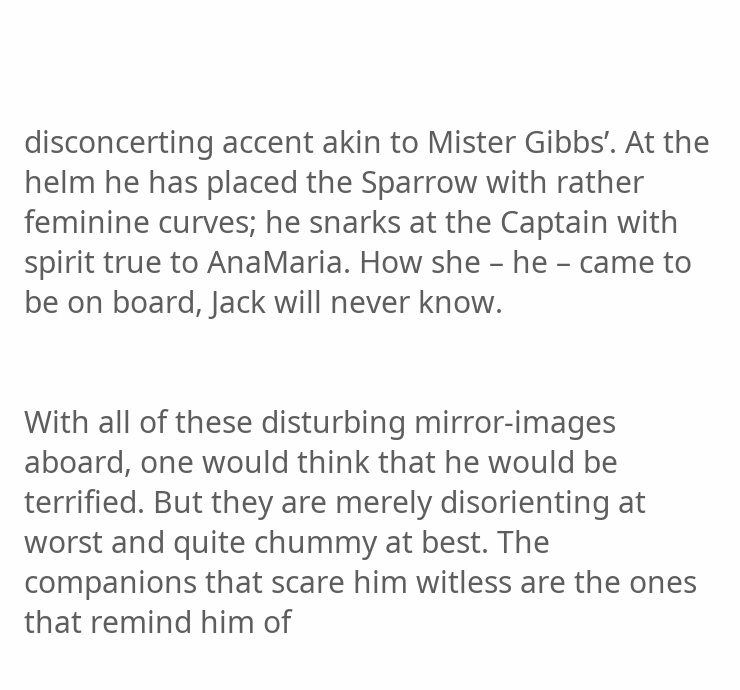disconcerting accent akin to Mister Gibbs’. At the helm he has placed the Sparrow with rather feminine curves; he snarks at the Captain with spirit true to AnaMaria. How she – he – came to be on board, Jack will never know.


With all of these disturbing mirror-images aboard, one would think that he would be terrified. But they are merely disorienting at worst and quite chummy at best. The companions that scare him witless are the ones that remind him of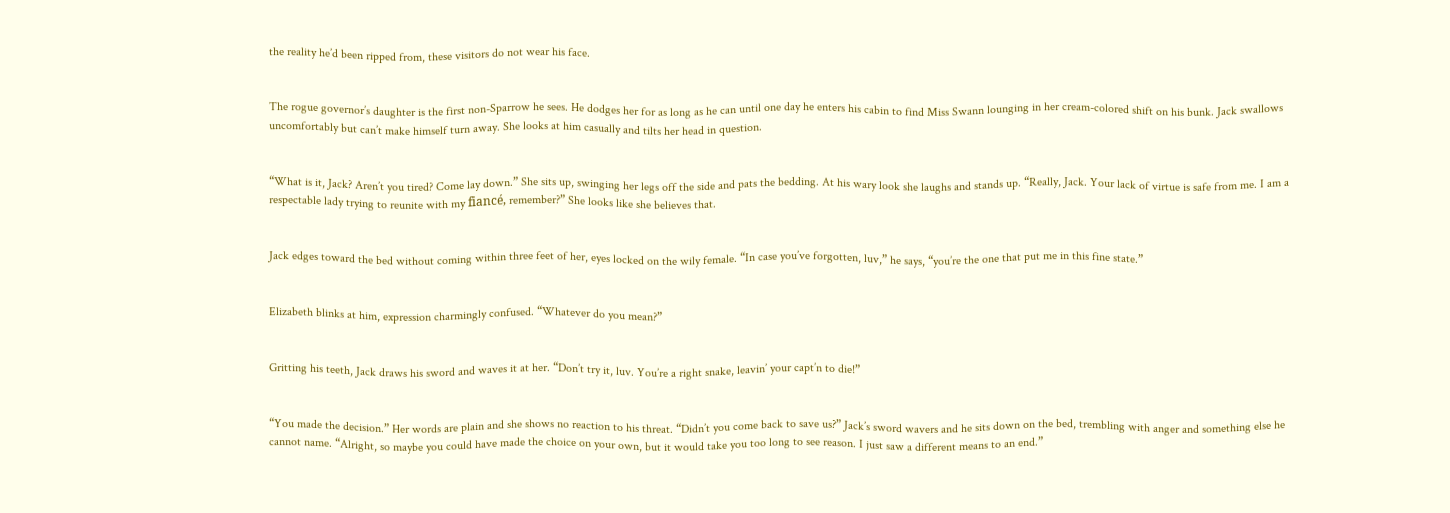the reality he’d been ripped from, these visitors do not wear his face.


The rogue governor’s daughter is the first non-Sparrow he sees. He dodges her for as long as he can until one day he enters his cabin to find Miss Swann lounging in her cream-colored shift on his bunk. Jack swallows uncomfortably but can’t make himself turn away. She looks at him casually and tilts her head in question.


“What is it, Jack? Aren’t you tired? Come lay down.” She sits up, swinging her legs off the side and pats the bedding. At his wary look she laughs and stands up. “Really, Jack. Your lack of virtue is safe from me. I am a respectable lady trying to reunite with my fiancé, remember?” She looks like she believes that.


Jack edges toward the bed without coming within three feet of her, eyes locked on the wily female. “In case you’ve forgotten, luv,” he says, “you’re the one that put me in this fine state.”


Elizabeth blinks at him, expression charmingly confused. “Whatever do you mean?”


Gritting his teeth, Jack draws his sword and waves it at her. “Don’t try it, luv. You’re a right snake, leavin’ your capt’n to die!”


“You made the decision.” Her words are plain and she shows no reaction to his threat. “Didn’t you come back to save us?” Jack’s sword wavers and he sits down on the bed, trembling with anger and something else he cannot name. “Alright, so maybe you could have made the choice on your own, but it would take you too long to see reason. I just saw a different means to an end.”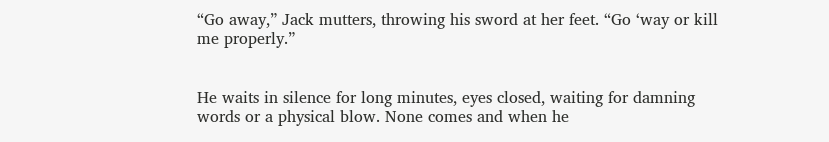“Go away,” Jack mutters, throwing his sword at her feet. “Go ‘way or kill me properly.”


He waits in silence for long minutes, eyes closed, waiting for damning words or a physical blow. None comes and when he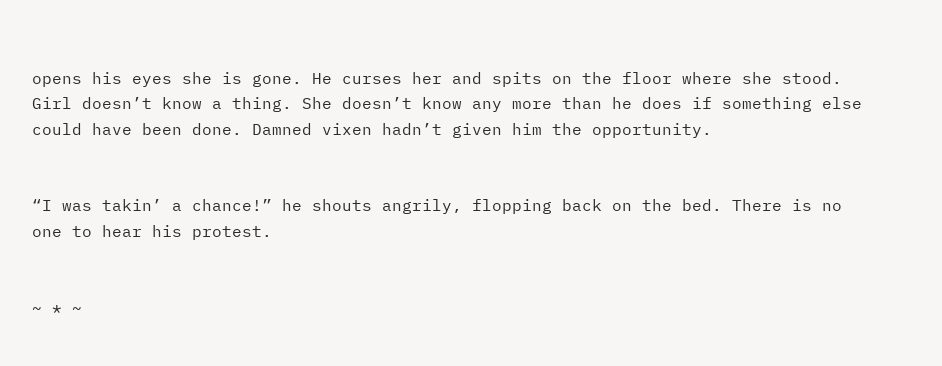opens his eyes she is gone. He curses her and spits on the floor where she stood. Girl doesn’t know a thing. She doesn’t know any more than he does if something else could have been done. Damned vixen hadn’t given him the opportunity.


“I was takin’ a chance!” he shouts angrily, flopping back on the bed. There is no one to hear his protest.


~ * ~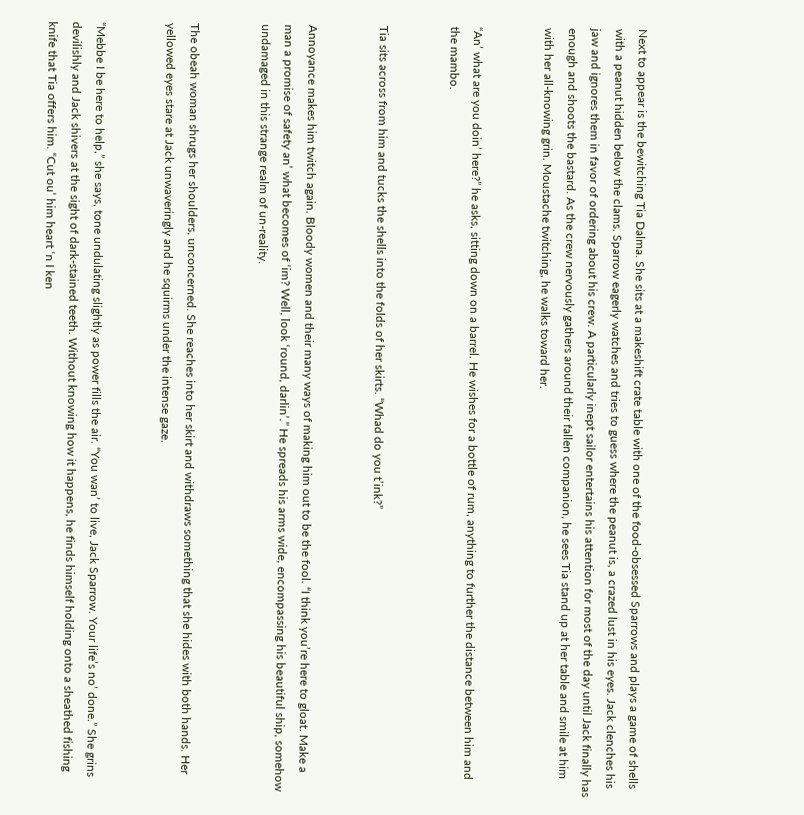Next to appear is the bewitching Tia Dalma. She sits at a makeshift crate table with one of the food-obsessed Sparrows and plays a game of shells with a peanut hidden below the clams. Sparrow eagerly watches and tries to guess where the peanut is, a crazed lust in his eyes. Jack clenches his jaw and ignores them in favor of ordering about his crew. A particularly inept sailor entertains his attention for most of the day until Jack finally has enough and shoots the bastard. As the crew nervously gathers around their fallen companion, he sees Tia stand up at her table and smile at him with her all-knowing grin. Moustache twitching, he walks toward her.


“An’ what are you doin’ here?” he asks, sitting down on a barrel. He wishes for a bottle of rum, anything to further the distance between him and the mambo.


Tia sits across from him and tucks the shells into the folds of her skirts. “Whad do you t’ink?”


Annoyance makes him twitch again. Bloody women and their many ways of making him out to be the fool. “I think you’re here to gloat. Make a man a promise of safety an’ what becomes of ‘im? Well, look ‘round, darlin’.” He spreads his arms wide, encompassing his beautiful ship, somehow undamaged in this strange realm of un-reality.


The obeah woman shrugs her shoulders, unconcerned. She reaches into her skirt and withdraws something that she hides with both hands. Her yellowed eyes stare at Jack unwaveringly and he squirms under the intense gaze.


“Mebbe I be here to help,” she says, tone undulating slightly as power fills the air. “You wan’ to live, Jack Sparrow. Your life’s no’ done.” She grins devilishly and Jack shivers at the sight of dark-stained teeth. Without knowing how it happens, he finds himself holding onto a sheathed fishing knife that Tia offers him. “Cut ou’ him heart ‘n I ken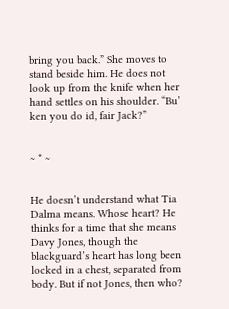bring you back.” She moves to stand beside him. He does not look up from the knife when her hand settles on his shoulder. “Bu’ ken you do id, fair Jack?”


~ * ~


He doesn’t understand what Tia Dalma means. Whose heart? He thinks for a time that she means Davy Jones, though the blackguard’s heart has long been locked in a chest, separated from body. But if not Jones, then who?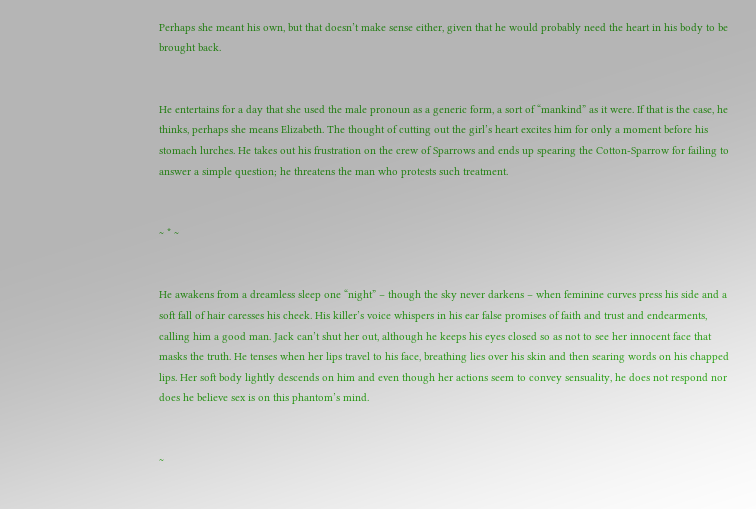Perhaps she meant his own, but that doesn’t make sense either, given that he would probably need the heart in his body to be brought back.


He entertains for a day that she used the male pronoun as a generic form, a sort of “mankind” as it were. If that is the case, he thinks, perhaps she means Elizabeth. The thought of cutting out the girl’s heart excites him for only a moment before his stomach lurches. He takes out his frustration on the crew of Sparrows and ends up spearing the Cotton-Sparrow for failing to answer a simple question; he threatens the man who protests such treatment.


~ * ~


He awakens from a dreamless sleep one “night” – though the sky never darkens – when feminine curves press his side and a soft fall of hair caresses his cheek. His killer’s voice whispers in his ear false promises of faith and trust and endearments, calling him a good man. Jack can’t shut her out, although he keeps his eyes closed so as not to see her innocent face that masks the truth. He tenses when her lips travel to his face, breathing lies over his skin and then searing words on his chapped lips. Her soft body lightly descends on him and even though her actions seem to convey sensuality, he does not respond nor does he believe sex is on this phantom’s mind.


~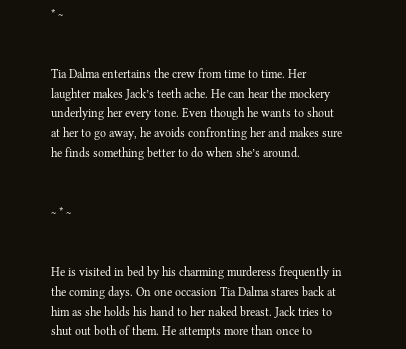* ~


Tia Dalma entertains the crew from time to time. Her laughter makes Jack’s teeth ache. He can hear the mockery underlying her every tone. Even though he wants to shout at her to go away, he avoids confronting her and makes sure he finds something better to do when she’s around.


~ * ~


He is visited in bed by his charming murderess frequently in the coming days. On one occasion Tia Dalma stares back at him as she holds his hand to her naked breast. Jack tries to shut out both of them. He attempts more than once to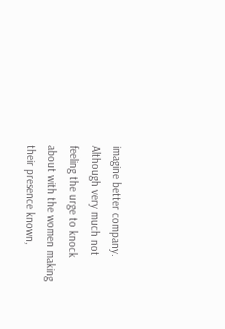imagine better company. Although very much not feeling the urge to knock about with the women making their presence known,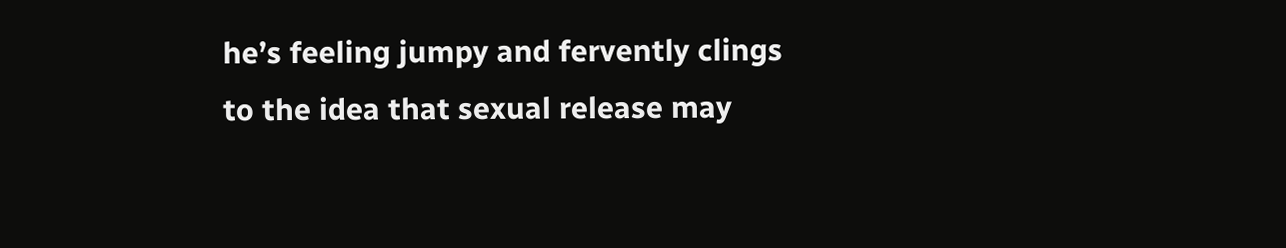he’s feeling jumpy and fervently clings to the idea that sexual release may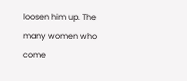loosen him up. The many women who come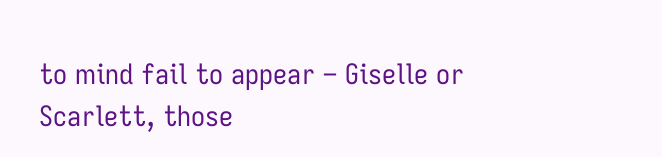to mind fail to appear – Giselle or Scarlett, those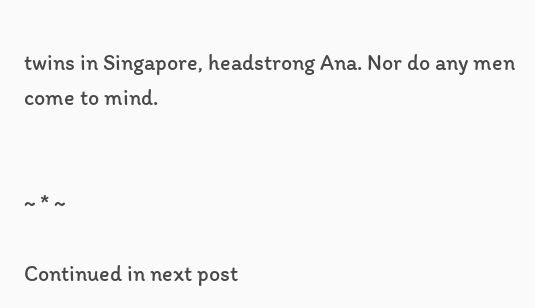twins in Singapore, headstrong Ana. Nor do any men come to mind.


~ * ~

Continued in next post